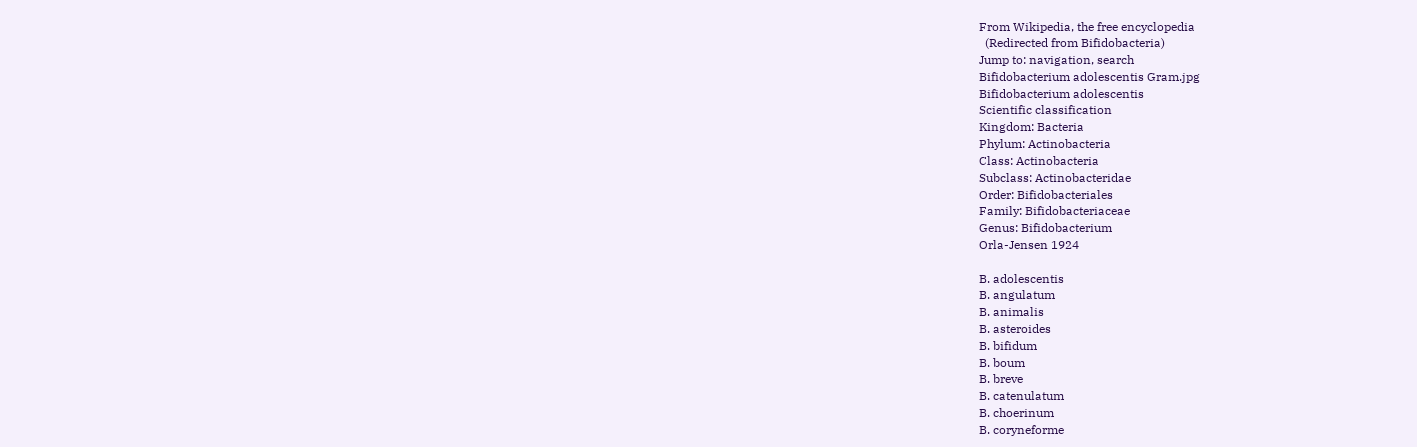From Wikipedia, the free encyclopedia
  (Redirected from Bifidobacteria)
Jump to: navigation, search
Bifidobacterium adolescentis Gram.jpg
Bifidobacterium adolescentis
Scientific classification
Kingdom: Bacteria
Phylum: Actinobacteria
Class: Actinobacteria
Subclass: Actinobacteridae
Order: Bifidobacteriales
Family: Bifidobacteriaceae
Genus: Bifidobacterium
Orla-Jensen 1924

B. adolescentis
B. angulatum
B. animalis
B. asteroides
B. bifidum
B. boum
B. breve
B. catenulatum
B. choerinum
B. coryneforme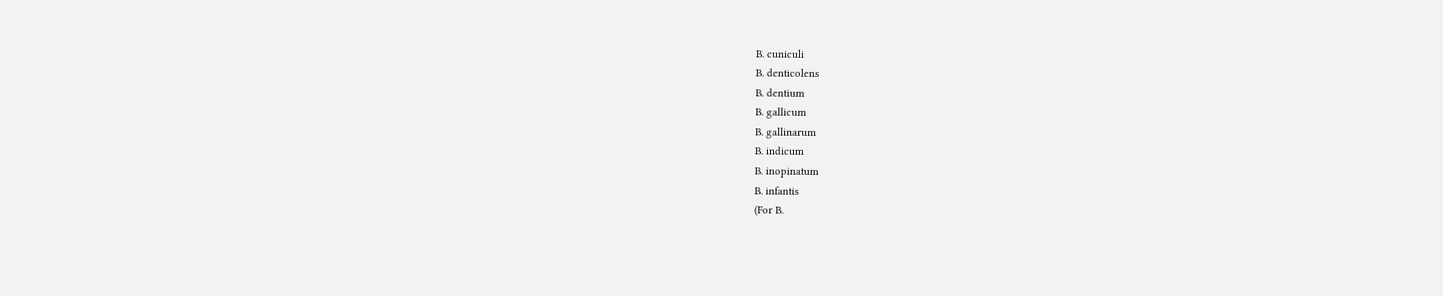B. cuniculi
B. denticolens
B. dentium
B. gallicum
B. gallinarum
B. indicum
B. inopinatum
B. infantis
(For B.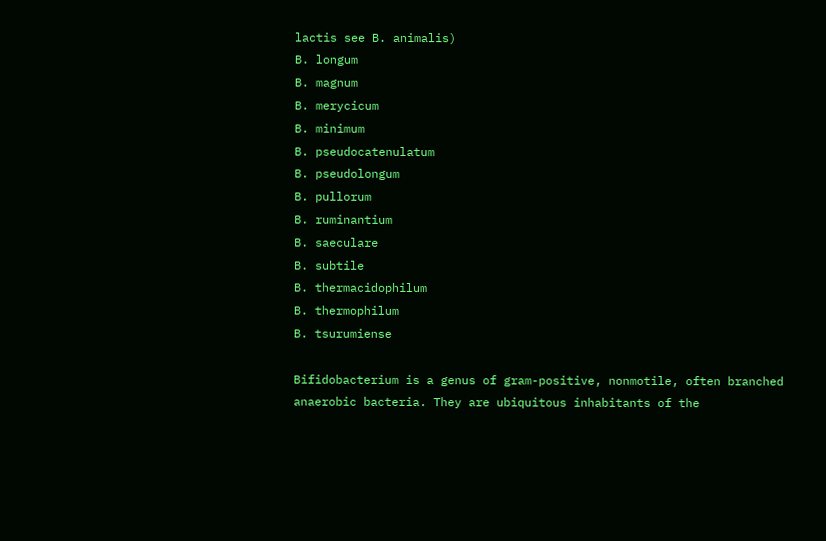lactis see B. animalis)
B. longum
B. magnum
B. merycicum
B. minimum
B. pseudocatenulatum
B. pseudolongum
B. pullorum
B. ruminantium
B. saeculare
B. subtile
B. thermacidophilum
B. thermophilum
B. tsurumiense

Bifidobacterium is a genus of gram-positive, nonmotile, often branched anaerobic bacteria. They are ubiquitous inhabitants of the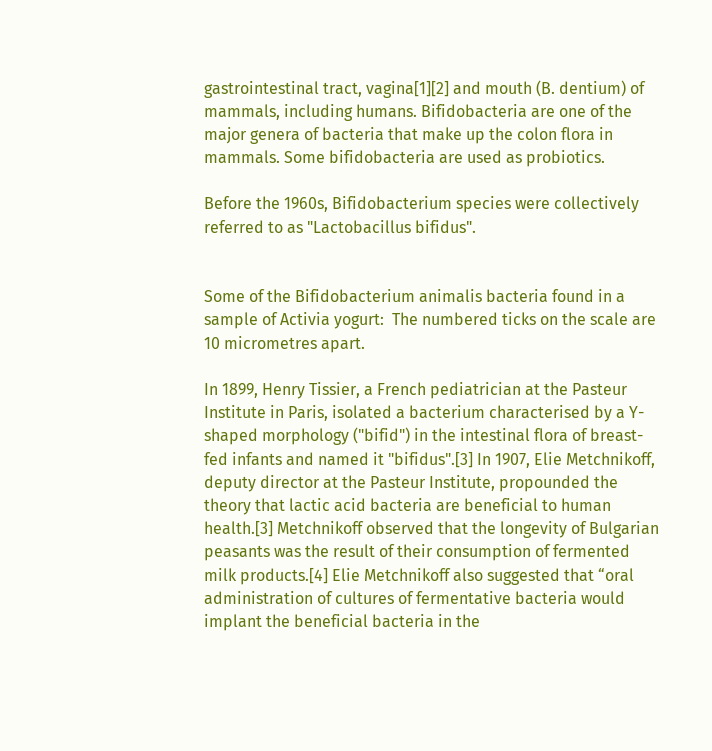gastrointestinal tract, vagina[1][2] and mouth (B. dentium) of mammals, including humans. Bifidobacteria are one of the major genera of bacteria that make up the colon flora in mammals. Some bifidobacteria are used as probiotics.

Before the 1960s, Bifidobacterium species were collectively referred to as "Lactobacillus bifidus".


Some of the Bifidobacterium animalis bacteria found in a sample of Activia yogurt:  The numbered ticks on the scale are 10 micrometres apart.

In 1899, Henry Tissier, a French pediatrician at the Pasteur Institute in Paris, isolated a bacterium characterised by a Y-shaped morphology ("bifid") in the intestinal flora of breast-fed infants and named it "bifidus".[3] In 1907, Elie Metchnikoff, deputy director at the Pasteur Institute, propounded the theory that lactic acid bacteria are beneficial to human health.[3] Metchnikoff observed that the longevity of Bulgarian peasants was the result of their consumption of fermented milk products.[4] Elie Metchnikoff also suggested that “oral administration of cultures of fermentative bacteria would implant the beneficial bacteria in the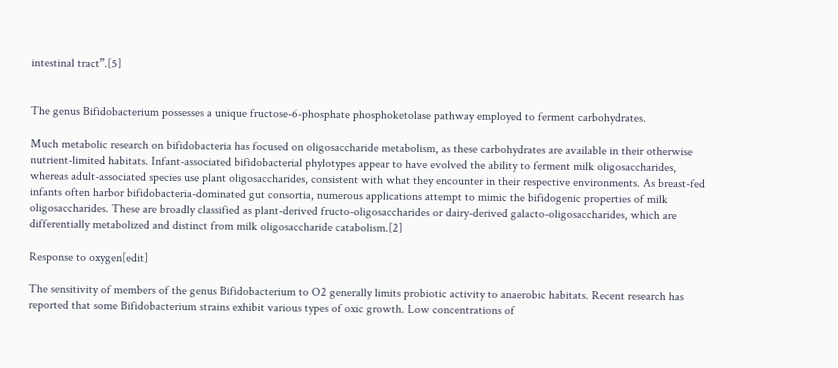intestinal tract”.[5]


The genus Bifidobacterium possesses a unique fructose-6-phosphate phosphoketolase pathway employed to ferment carbohydrates.

Much metabolic research on bifidobacteria has focused on oligosaccharide metabolism, as these carbohydrates are available in their otherwise nutrient-limited habitats. Infant-associated bifidobacterial phylotypes appear to have evolved the ability to ferment milk oligosaccharides, whereas adult-associated species use plant oligosaccharides, consistent with what they encounter in their respective environments. As breast-fed infants often harbor bifidobacteria-dominated gut consortia, numerous applications attempt to mimic the bifidogenic properties of milk oligosaccharides. These are broadly classified as plant-derived fructo-oligosaccharides or dairy-derived galacto-oligosaccharides, which are differentially metabolized and distinct from milk oligosaccharide catabolism.[2]

Response to oxygen[edit]

The sensitivity of members of the genus Bifidobacterium to O2 generally limits probiotic activity to anaerobic habitats. Recent research has reported that some Bifidobacterium strains exhibit various types of oxic growth. Low concentrations of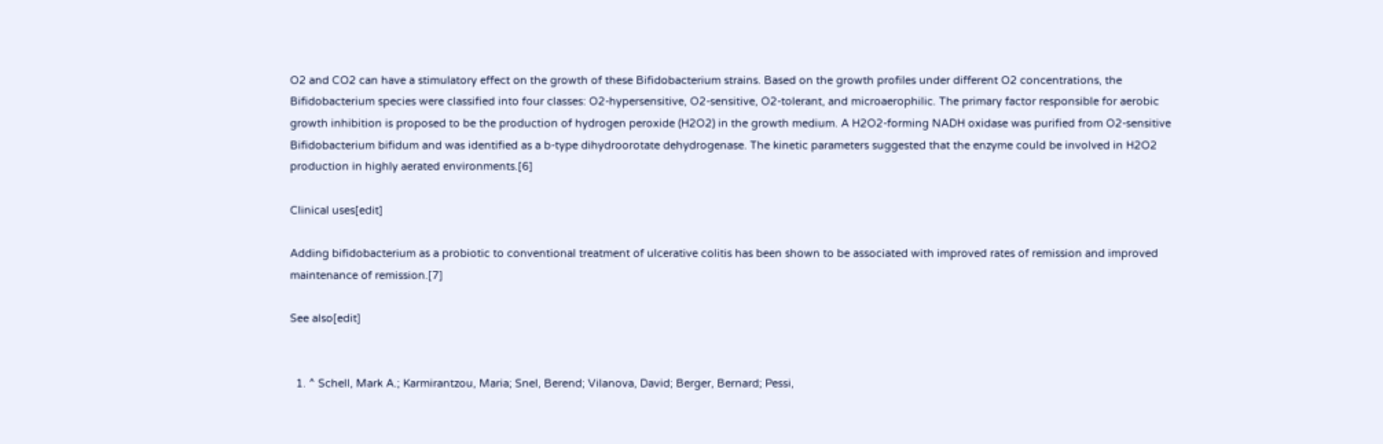O2 and CO2 can have a stimulatory effect on the growth of these Bifidobacterium strains. Based on the growth profiles under different O2 concentrations, the Bifidobacterium species were classified into four classes: O2-hypersensitive, O2-sensitive, O2-tolerant, and microaerophilic. The primary factor responsible for aerobic growth inhibition is proposed to be the production of hydrogen peroxide (H2O2) in the growth medium. A H2O2-forming NADH oxidase was purified from O2-sensitive Bifidobacterium bifidum and was identified as a b-type dihydroorotate dehydrogenase. The kinetic parameters suggested that the enzyme could be involved in H2O2 production in highly aerated environments.[6]

Clinical uses[edit]

Adding bifidobacterium as a probiotic to conventional treatment of ulcerative colitis has been shown to be associated with improved rates of remission and improved maintenance of remission.[7]

See also[edit]


  1. ^ Schell, Mark A.; Karmirantzou, Maria; Snel, Berend; Vilanova, David; Berger, Bernard; Pessi,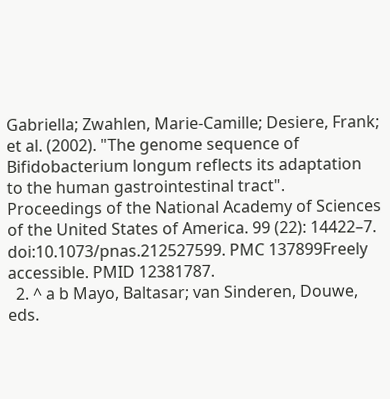Gabriella; Zwahlen, Marie-Camille; Desiere, Frank; et al. (2002). "The genome sequence of Bifidobacterium longum reflects its adaptation to the human gastrointestinal tract". Proceedings of the National Academy of Sciences of the United States of America. 99 (22): 14422–7. doi:10.1073/pnas.212527599. PMC 137899Freely accessible. PMID 12381787.
  2. ^ a b Mayo, Baltasar; van Sinderen, Douwe, eds.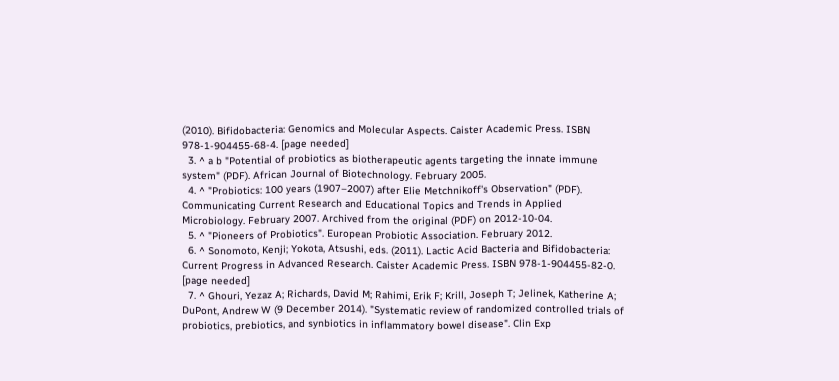(2010). Bifidobacteria: Genomics and Molecular Aspects. Caister Academic Press. ISBN 978-1-904455-68-4. [page needed]
  3. ^ a b "Potential of probiotics as biotherapeutic agents targeting the innate immune system" (PDF). African Journal of Biotechnology. February 2005.
  4. ^ "Probiotics: 100 years (1907–2007) after Elie Metchnikoff's Observation" (PDF). Communicating Current Research and Educational Topics and Trends in Applied Microbiology. February 2007. Archived from the original (PDF) on 2012-10-04.
  5. ^ "Pioneers of Probiotics". European Probiotic Association. February 2012.
  6. ^ Sonomoto, Kenji; Yokota, Atsushi, eds. (2011). Lactic Acid Bacteria and Bifidobacteria: Current Progress in Advanced Research. Caister Academic Press. ISBN 978-1-904455-82-0. [page needed]
  7. ^ Ghouri, Yezaz A; Richards, David M; Rahimi, Erik F; Krill, Joseph T; Jelinek, Katherine A; DuPont, Andrew W (9 December 2014). "Systematic review of randomized controlled trials of probiotics, prebiotics, and synbiotics in inflammatory bowel disease". Clin Exp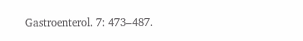Gastroenterol. 7: 473–487.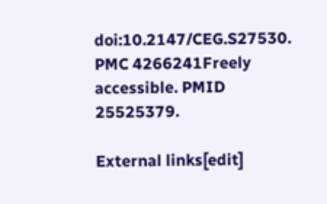doi:10.2147/CEG.S27530. PMC 4266241Freely accessible. PMID 25525379.

External links[edit]